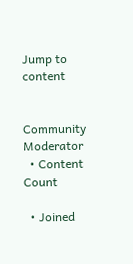Jump to content


Community Moderator
  • Content Count

  • Joined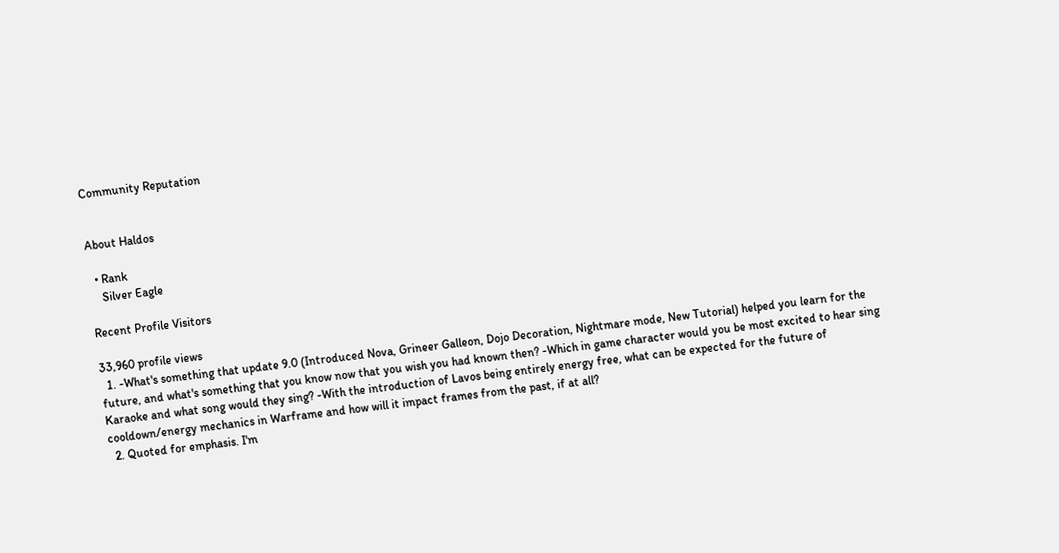Community Reputation


About Haldos

  • Rank
    Silver Eagle

Recent Profile Visitors

33,960 profile views
  1. -What's something that update 9.0 (Introduced Nova, Grineer Galleon, Dojo Decoration, Nightmare mode, New Tutorial) helped you learn for the future, and what's something that you know now that you wish you had known then? -Which in game character would you be most excited to hear sing Karaoke and what song would they sing? -With the introduction of Lavos being entirely energy free, what can be expected for the future of cooldown/energy mechanics in Warframe and how will it impact frames from the past, if at all?
  2. Quoted for emphasis. I'm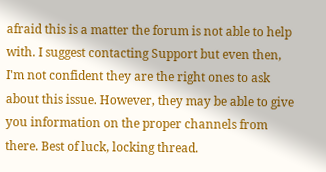afraid this is a matter the forum is not able to help with. I suggest contacting Support but even then, I'm not confident they are the right ones to ask about this issue. However, they may be able to give you information on the proper channels from there. Best of luck, locking thread.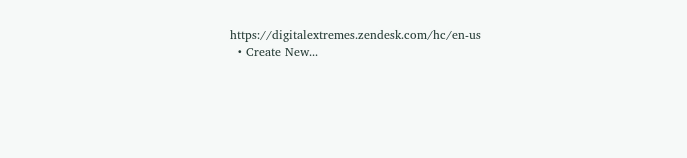https://digitalextremes.zendesk.com/hc/en-us
  • Create New...